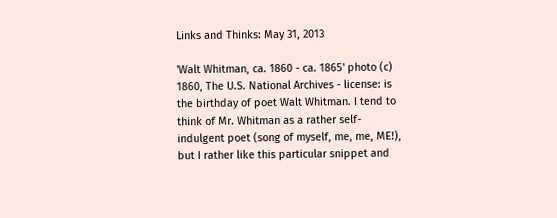Links and Thinks: May 31, 2013

'Walt Whitman, ca. 1860 - ca. 1865' photo (c) 1860, The U.S. National Archives - license: is the birthday of poet Walt Whitman. I tend to think of Mr. Whitman as a rather self-indulgent poet (song of myself, me, me, ME!), but I rather like this particular snippet and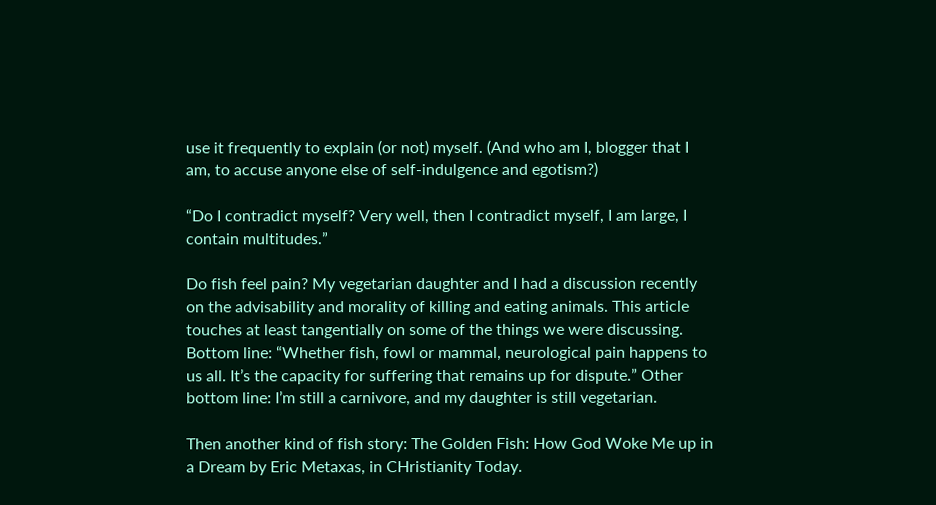use it frequently to explain (or not) myself. (And who am I, blogger that I am, to accuse anyone else of self-indulgence and egotism?)

“Do I contradict myself? Very well, then I contradict myself, I am large, I contain multitudes.”

Do fish feel pain? My vegetarian daughter and I had a discussion recently on the advisability and morality of killing and eating animals. This article touches at least tangentially on some of the things we were discussing. Bottom line: “Whether fish, fowl or mammal, neurological pain happens to us all. It’s the capacity for suffering that remains up for dispute.” Other bottom line: I’m still a carnivore, and my daughter is still vegetarian.

Then another kind of fish story: The Golden Fish: How God Woke Me up in a Dream by Eric Metaxas, in CHristianity Today.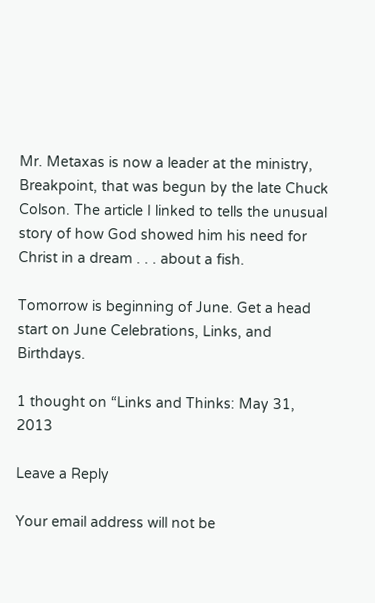Mr. Metaxas is now a leader at the ministry, Breakpoint, that was begun by the late Chuck Colson. The article I linked to tells the unusual story of how God showed him his need for Christ in a dream . . . about a fish.

Tomorrow is beginning of June. Get a head start on June Celebrations, Links, and Birthdays.

1 thought on “Links and Thinks: May 31, 2013

Leave a Reply

Your email address will not be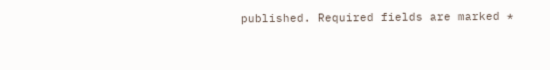published. Required fields are marked *